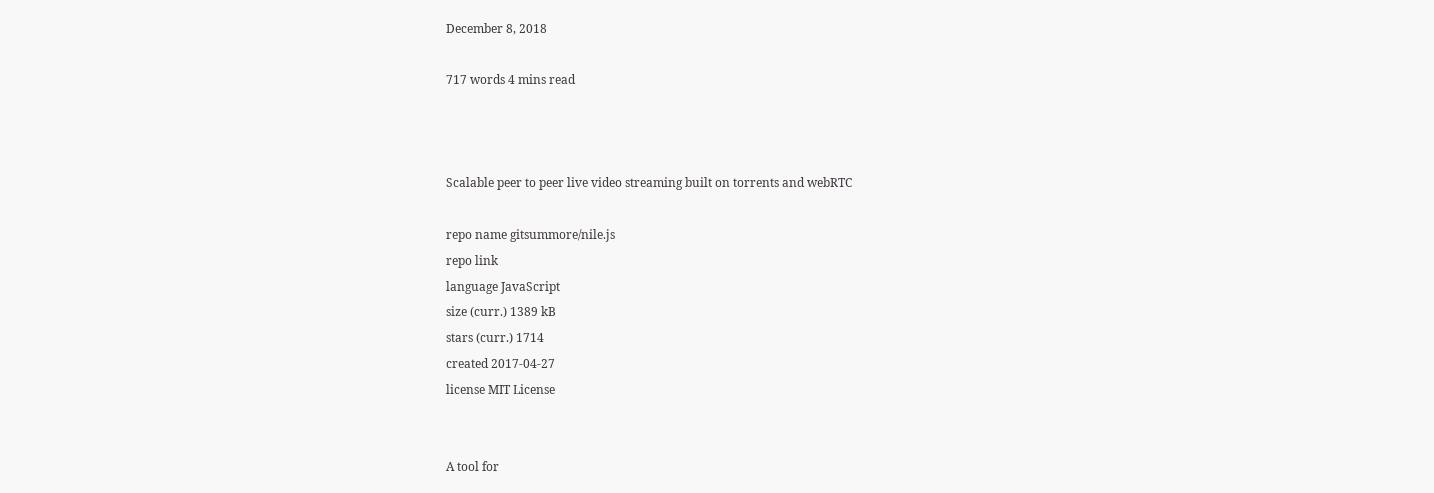December 8, 2018

717 words 4 mins read



Scalable peer to peer live video streaming built on torrents and webRTC

repo name gitsummore/nile.js
repo link
language JavaScript
size (curr.) 1389 kB
stars (curr.) 1714
created 2017-04-27
license MIT License


A tool for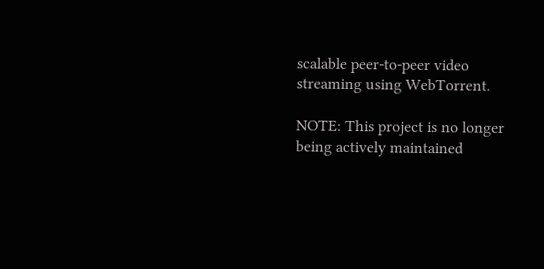scalable peer-to-peer video streaming using WebTorrent.

NOTE: This project is no longer being actively maintained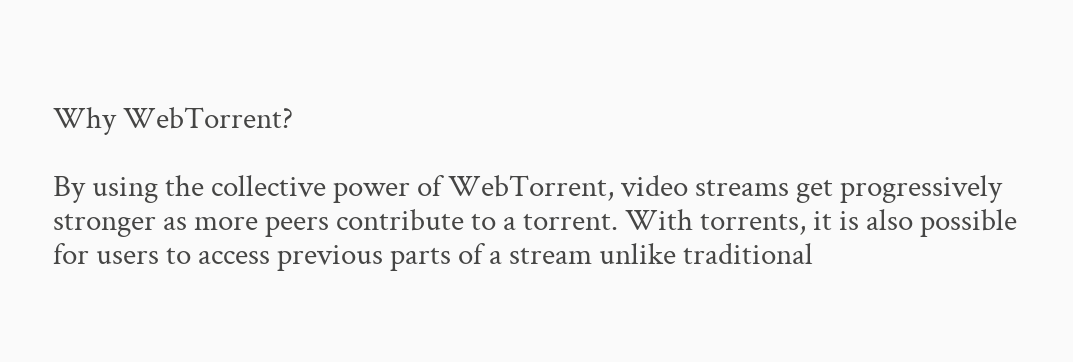Why WebTorrent?

By using the collective power of WebTorrent, video streams get progressively stronger as more peers contribute to a torrent. With torrents, it is also possible for users to access previous parts of a stream unlike traditional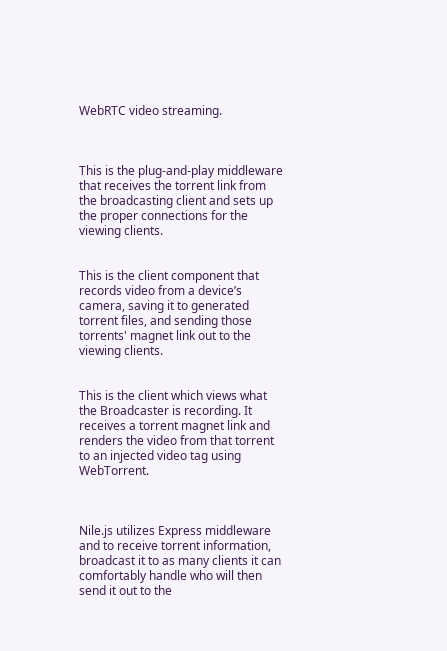WebRTC video streaming.



This is the plug-and-play middleware that receives the torrent link from the broadcasting client and sets up the proper connections for the viewing clients.


This is the client component that records video from a device’s camera, saving it to generated torrent files, and sending those torrents' magnet link out to the viewing clients.


This is the client which views what the Broadcaster is recording. It receives a torrent magnet link and renders the video from that torrent to an injected video tag using WebTorrent.



Nile.js utilizes Express middleware and to receive torrent information, broadcast it to as many clients it can comfortably handle who will then send it out to the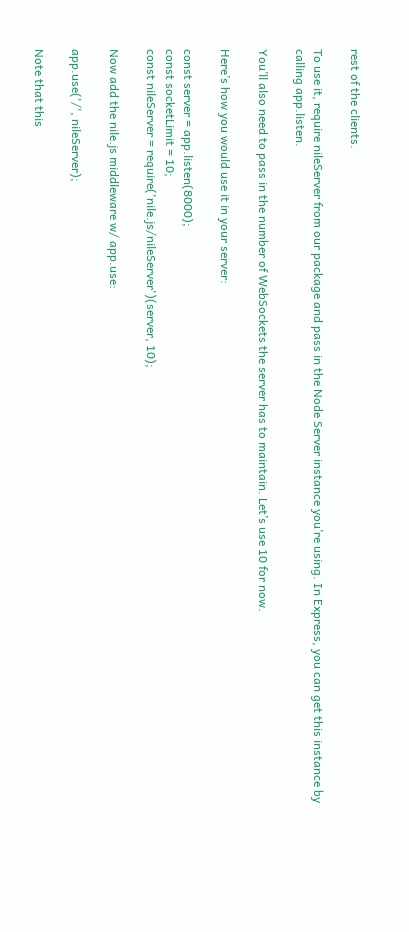rest of the clients.

To use it, require nileServer from our package and pass in the Node Server instance you’re using. In Express, you can get this instance by calling app.listen.

You’ll also need to pass in the number of WebSockets the server has to maintain. Let’s use 10 for now.

Here’s how you would use it in your server:

const server = app.listen(8000);
const socketLimit = 10;
const nileServer = require('nile.js/nileServer')(server, 10);

Now add the nile.js middleware w/ app.use:

app.use('/', nileServer);

Note that this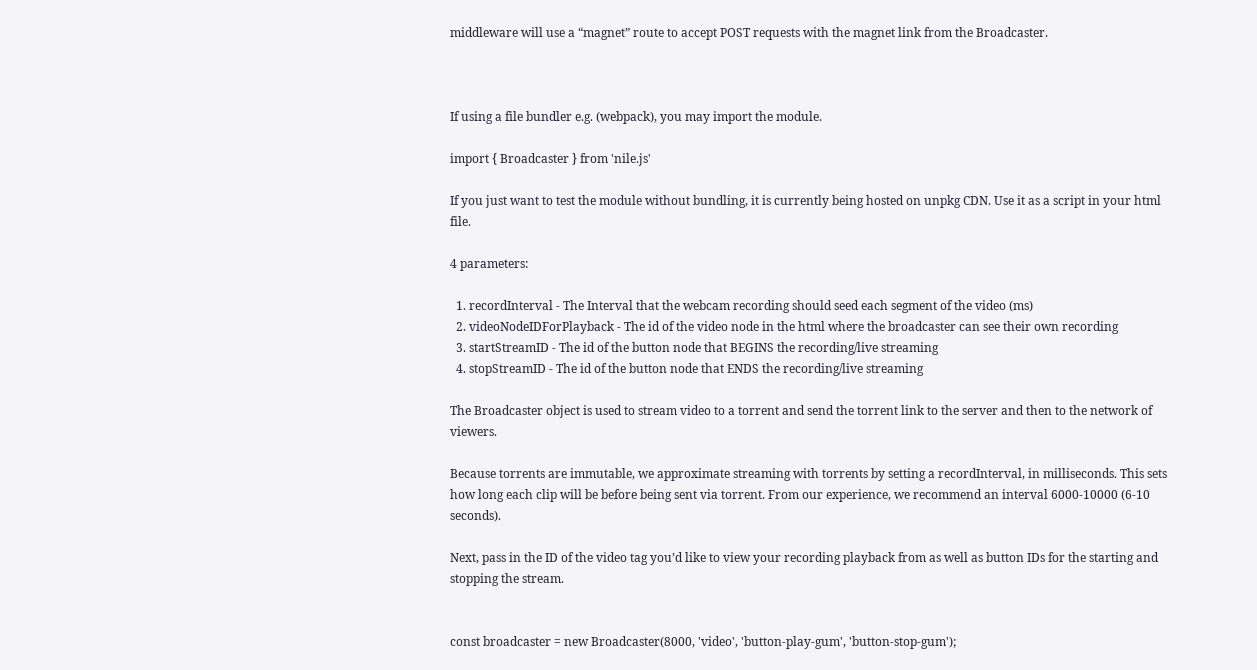middleware will use a “magnet” route to accept POST requests with the magnet link from the Broadcaster.



If using a file bundler e.g. (webpack), you may import the module.

import { Broadcaster } from 'nile.js'

If you just want to test the module without bundling, it is currently being hosted on unpkg CDN. Use it as a script in your html file.

4 parameters:

  1. recordInterval - The Interval that the webcam recording should seed each segment of the video (ms)
  2. videoNodeIDForPlayback - The id of the video node in the html where the broadcaster can see their own recording
  3. startStreamID - The id of the button node that BEGINS the recording/live streaming
  4. stopStreamID - The id of the button node that ENDS the recording/live streaming

The Broadcaster object is used to stream video to a torrent and send the torrent link to the server and then to the network of viewers.

Because torrents are immutable, we approximate streaming with torrents by setting a recordInterval, in milliseconds. This sets how long each clip will be before being sent via torrent. From our experience, we recommend an interval 6000-10000 (6-10 seconds).

Next, pass in the ID of the video tag you’d like to view your recording playback from as well as button IDs for the starting and stopping the stream.


const broadcaster = new Broadcaster(8000, 'video', 'button-play-gum', 'button-stop-gum');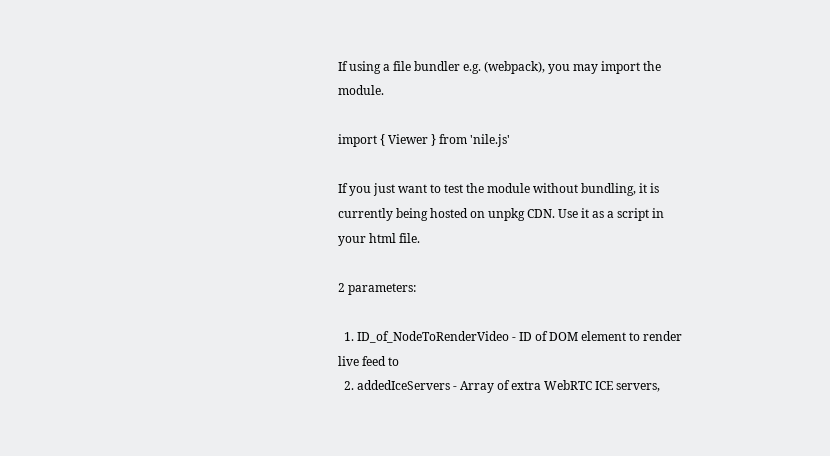If using a file bundler e.g. (webpack), you may import the module.

import { Viewer } from 'nile.js'

If you just want to test the module without bundling, it is currently being hosted on unpkg CDN. Use it as a script in your html file.

2 parameters:

  1. ID_of_NodeToRenderVideo - ID of DOM element to render live feed to
  2. addedIceServers - Array of extra WebRTC ICE servers,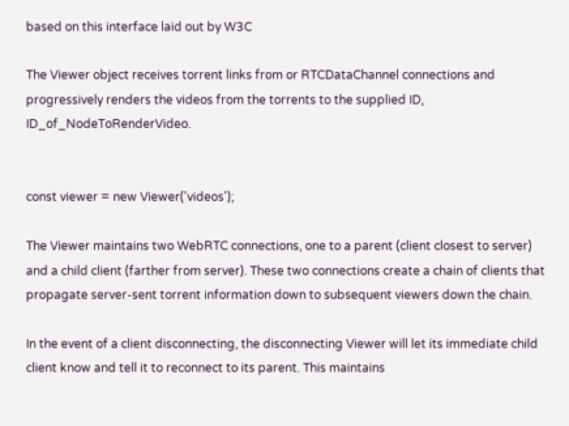based on this interface laid out by W3C

The Viewer object receives torrent links from or RTCDataChannel connections and progressively renders the videos from the torrents to the supplied ID, ID_of_NodeToRenderVideo.


const viewer = new Viewer('videos');

The Viewer maintains two WebRTC connections, one to a parent (client closest to server) and a child client (farther from server). These two connections create a chain of clients that propagate server-sent torrent information down to subsequent viewers down the chain.

In the event of a client disconnecting, the disconnecting Viewer will let its immediate child client know and tell it to reconnect to its parent. This maintains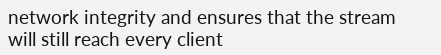network integrity and ensures that the stream will still reach every client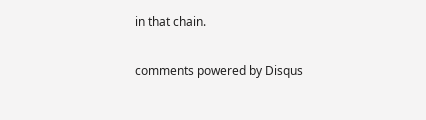in that chain.

comments powered by Disqus